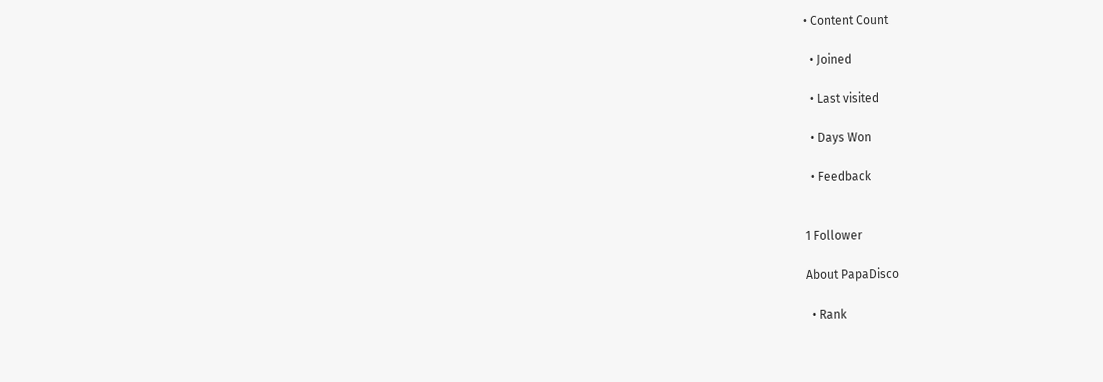• Content Count

  • Joined

  • Last visited

  • Days Won

  • Feedback


1 Follower

About PapaDisco

  • Rank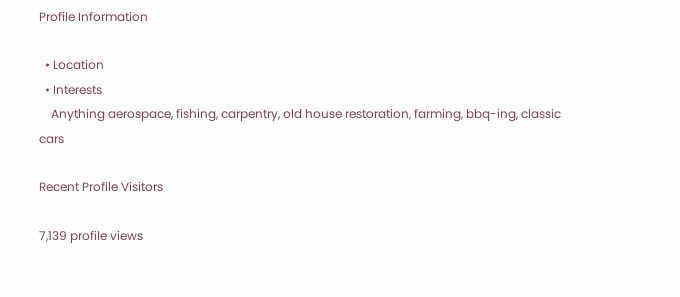Profile Information

  • Location
  • Interests
    Anything aerospace, fishing, carpentry, old house restoration, farming, bbq-ing, classic cars

Recent Profile Visitors

7,139 profile views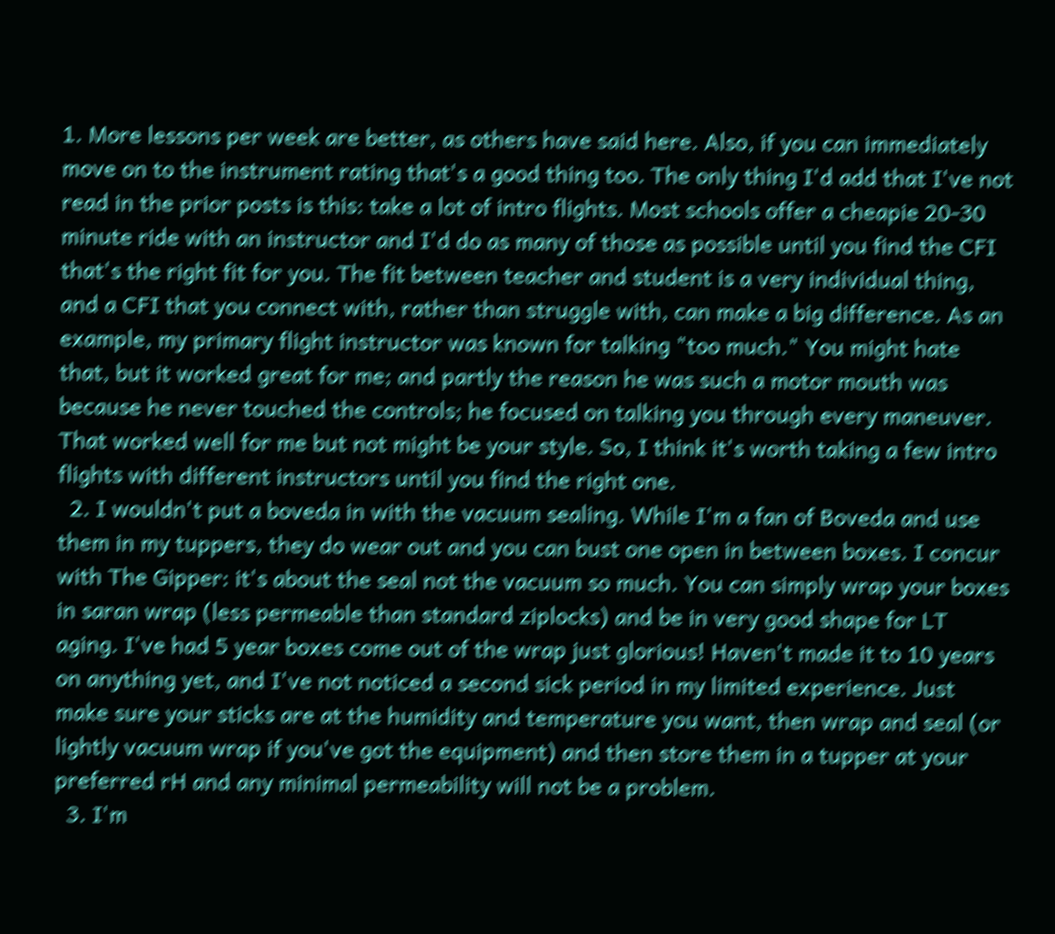1. More lessons per week are better, as others have said here. Also, if you can immediately move on to the instrument rating that's a good thing too. The only thing I'd add that I've not read in the prior posts is this: take a lot of intro flights. Most schools offer a cheapie 20-30 minute ride with an instructor and I'd do as many of those as possible until you find the CFI that's the right fit for you. The fit between teacher and student is a very individual thing, and a CFI that you connect with, rather than struggle with, can make a big difference. As an example, my primary flight instructor was known for talking "too much." You might hate that, but it worked great for me; and partly the reason he was such a motor mouth was because he never touched the controls; he focused on talking you through every maneuver. That worked well for me but not might be your style. So, I think it's worth taking a few intro flights with different instructors until you find the right one.
  2. I wouldn't put a boveda in with the vacuum sealing. While I'm a fan of Boveda and use them in my tuppers, they do wear out and you can bust one open in between boxes. I concur with The Gipper: it's about the seal not the vacuum so much. You can simply wrap your boxes in saran wrap (less permeable than standard ziplocks) and be in very good shape for LT aging. I've had 5 year boxes come out of the wrap just glorious! Haven't made it to 10 years on anything yet, and I've not noticed a second sick period in my limited experience. Just make sure your sticks are at the humidity and temperature you want, then wrap and seal (or lightly vacuum wrap if you've got the equipment) and then store them in a tupper at your preferred rH and any minimal permeability will not be a problem.
  3. I'm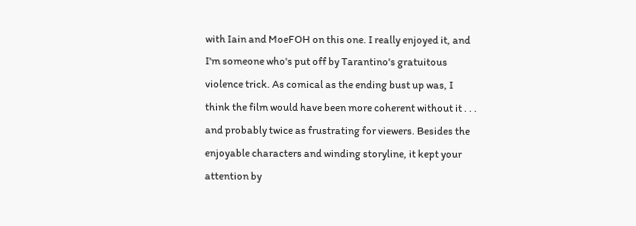with Iain and MoeFOH on this one. I really enjoyed it, and I'm someone who's put off by Tarantino's gratuitous violence trick. As comical as the ending bust up was, I think the film would have been more coherent without it . . . and probably twice as frustrating for viewers. Besides the enjoyable characters and winding storyline, it kept your attention by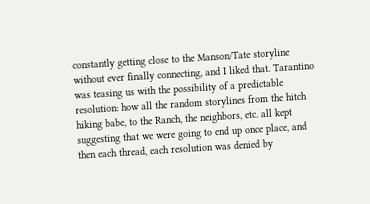constantly getting close to the Manson/Tate storyline without ever finally connecting, and I liked that. Tarantino was teasing us with the possibility of a predictable resolution: how all the random storylines from the hitch hiking babe, to the Ranch, the neighbors, etc. all kept suggesting that we were going to end up once place, and then each thread, each resolution was denied by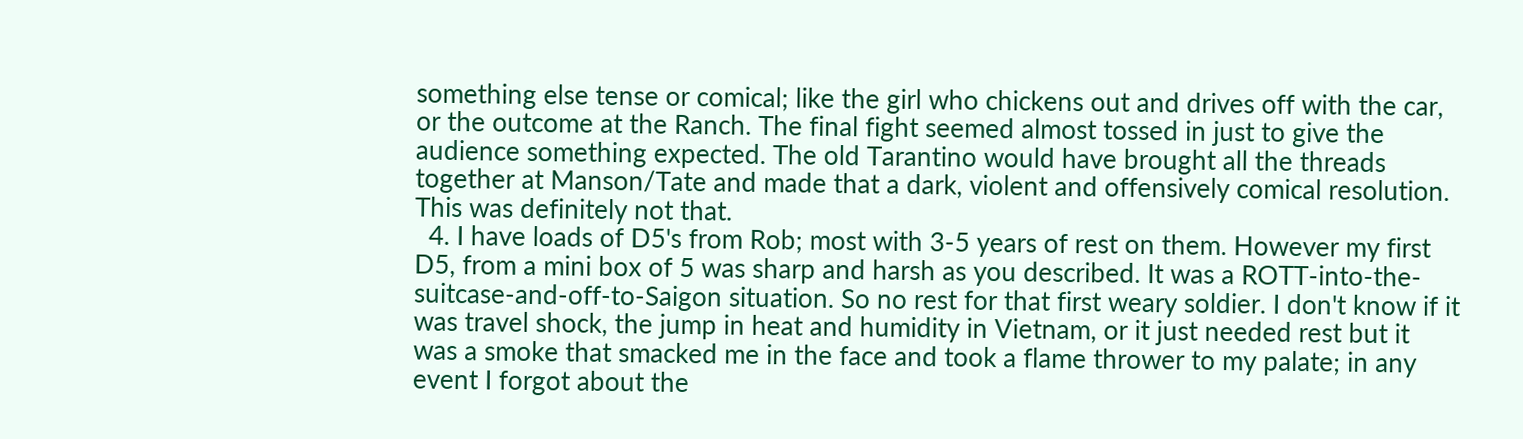something else tense or comical; like the girl who chickens out and drives off with the car, or the outcome at the Ranch. The final fight seemed almost tossed in just to give the audience something expected. The old Tarantino would have brought all the threads together at Manson/Tate and made that a dark, violent and offensively comical resolution. This was definitely not that.
  4. I have loads of D5's from Rob; most with 3-5 years of rest on them. However my first D5, from a mini box of 5 was sharp and harsh as you described. It was a ROTT-into-the-suitcase-and-off-to-Saigon situation. So no rest for that first weary soldier. I don't know if it was travel shock, the jump in heat and humidity in Vietnam, or it just needed rest but it was a smoke that smacked me in the face and took a flame thrower to my palate; in any event I forgot about the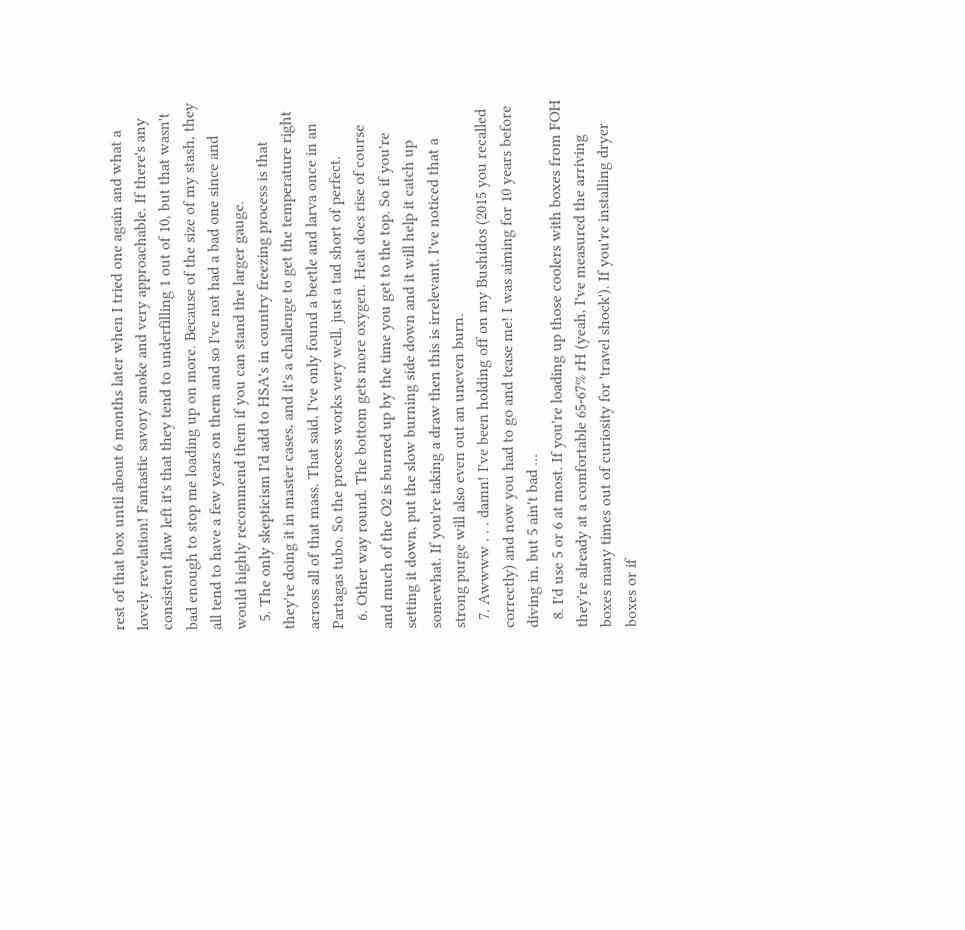rest of that box until about 6 months later when I tried one again and what a lovely revelation! Fantastic savory smoke and very approachable. If there's any consistent flaw left it's that they tend to underfilling 1 out of 10, but that wasn't bad enough to stop me loading up on more. Because of the size of my stash, they all tend to have a few years on them and so I've not had a bad one since and would highly recommend them if you can stand the larger gauge.
  5. The only skepticism I'd add to HSA's in country freezing process is that they're doing it in master cases, and it's a challenge to get the temperature right across all of that mass. That said, I've only found a beetle and larva once in an Partagas tubo. So the process works very well, just a tad short of perfect.
  6. Other way round. The bottom gets more oxygen. Heat does rise of course and much of the O2 is burned up by the time you get to the top. So if you're setting it down, put the slow burning side down and it will help it catch up somewhat. If you're taking a draw then this is irrelevant. I've noticed that a strong purge will also even out an uneven burn.
  7. Awwww . . . damn! I've been holding off on my Bushidos (2015 you recalled correctly) and now you had to go and tease me! I was aiming for 10 years before diving in, but 5 ain't bad ...
  8. I'd use 5 or 6 at most. If you're loading up those coolers with boxes from FOH they're already at a comfortable 65-67% rH (yeah, I've measured the arriving boxes many times out of curiosity for 'travel shock'). If you're installing dryer boxes or if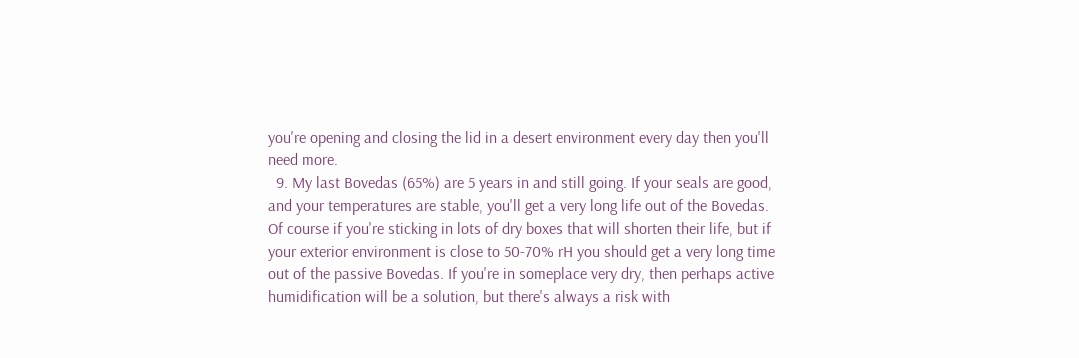you're opening and closing the lid in a desert environment every day then you'll need more.
  9. My last Bovedas (65%) are 5 years in and still going. If your seals are good, and your temperatures are stable, you'll get a very long life out of the Bovedas. Of course if you're sticking in lots of dry boxes that will shorten their life, but if your exterior environment is close to 50-70% rH you should get a very long time out of the passive Bovedas. If you're in someplace very dry, then perhaps active humidification will be a solution, but there's always a risk with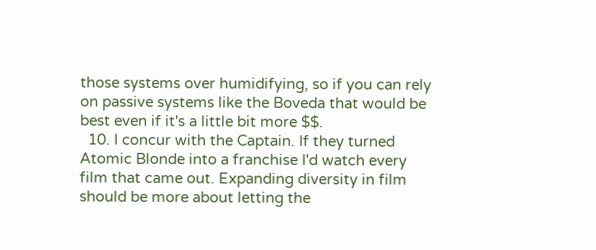those systems over humidifying, so if you can rely on passive systems like the Boveda that would be best even if it's a little bit more $$.
  10. I concur with the Captain. If they turned Atomic Blonde into a franchise I'd watch every film that came out. Expanding diversity in film should be more about letting the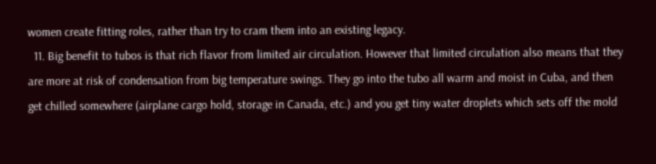women create fitting roles, rather than try to cram them into an existing legacy.
  11. Big benefit to tubos is that rich flavor from limited air circulation. However that limited circulation also means that they are more at risk of condensation from big temperature swings. They go into the tubo all warm and moist in Cuba, and then get chilled somewhere (airplane cargo hold, storage in Canada, etc.) and you get tiny water droplets which sets off the mold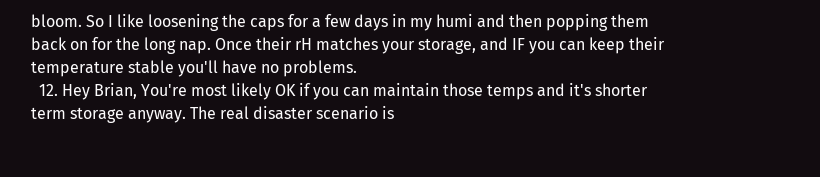bloom. So I like loosening the caps for a few days in my humi and then popping them back on for the long nap. Once their rH matches your storage, and IF you can keep their temperature stable you'll have no problems.
  12. Hey Brian, You're most likely OK if you can maintain those temps and it's shorter term storage anyway. The real disaster scenario is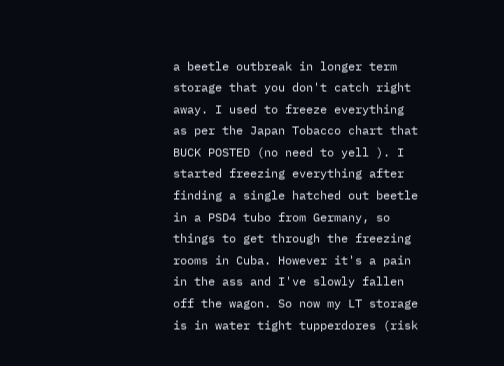a beetle outbreak in longer term storage that you don't catch right away. I used to freeze everything as per the Japan Tobacco chart that BUCK POSTED (no need to yell ). I started freezing everything after finding a single hatched out beetle in a PSD4 tubo from Germany, so things to get through the freezing rooms in Cuba. However it's a pain in the ass and I've slowly fallen off the wagon. So now my LT storage is in water tight tupperdores (risk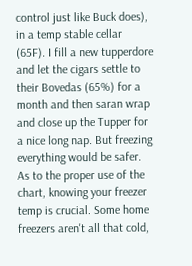control just like Buck does), in a temp stable cellar (65F). I fill a new tupperdore and let the cigars settle to their Bovedas (65%) for a month and then saran wrap and close up the Tupper for a nice long nap. But freezing everything would be safer. As to the proper use of the chart, knowing your freezer temp is crucial. Some home freezers aren't all that cold,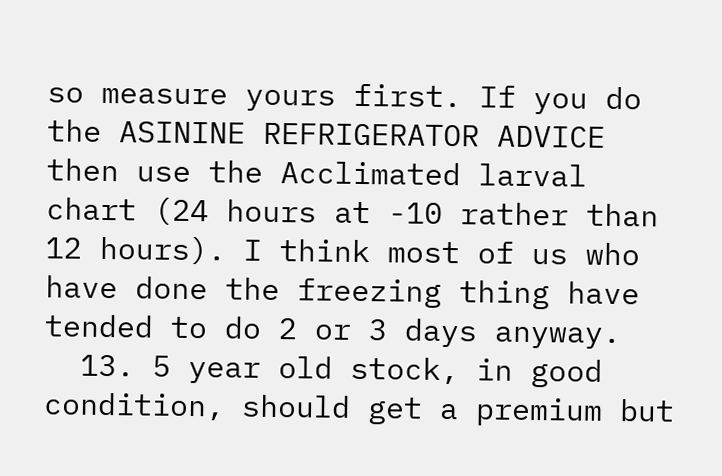so measure yours first. If you do the ASININE REFRIGERATOR ADVICE then use the Acclimated larval chart (24 hours at -10 rather than 12 hours). I think most of us who have done the freezing thing have tended to do 2 or 3 days anyway.
  13. 5 year old stock, in good condition, should get a premium but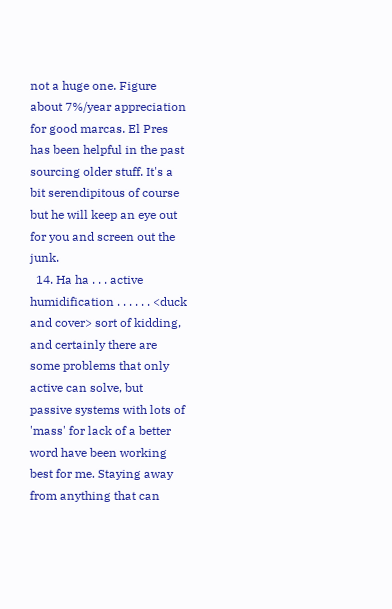not a huge one. Figure about 7%/year appreciation for good marcas. El Pres has been helpful in the past sourcing older stuff. It's a bit serendipitous of course but he will keep an eye out for you and screen out the junk.
  14. Ha ha . . . active humidification . . . . . . <duck and cover> sort of kidding, and certainly there are some problems that only active can solve, but passive systems with lots of 'mass' for lack of a better word have been working best for me. Staying away from anything that can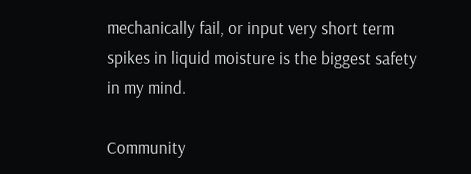mechanically fail, or input very short term spikes in liquid moisture is the biggest safety in my mind.

Community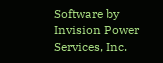Software by Invision Power Services, Inc.